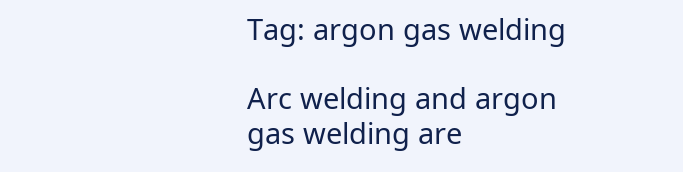Tag: argon gas welding

Arc welding and argon gas welding are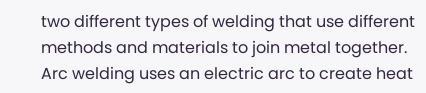two different types of welding that use different methods and materials to join metal together. Arc welding uses an electric arc to create heat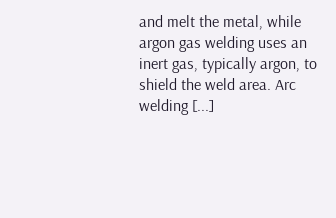and melt the metal, while argon gas welding uses an inert gas, typically argon, to shield the weld area. Arc welding [...]